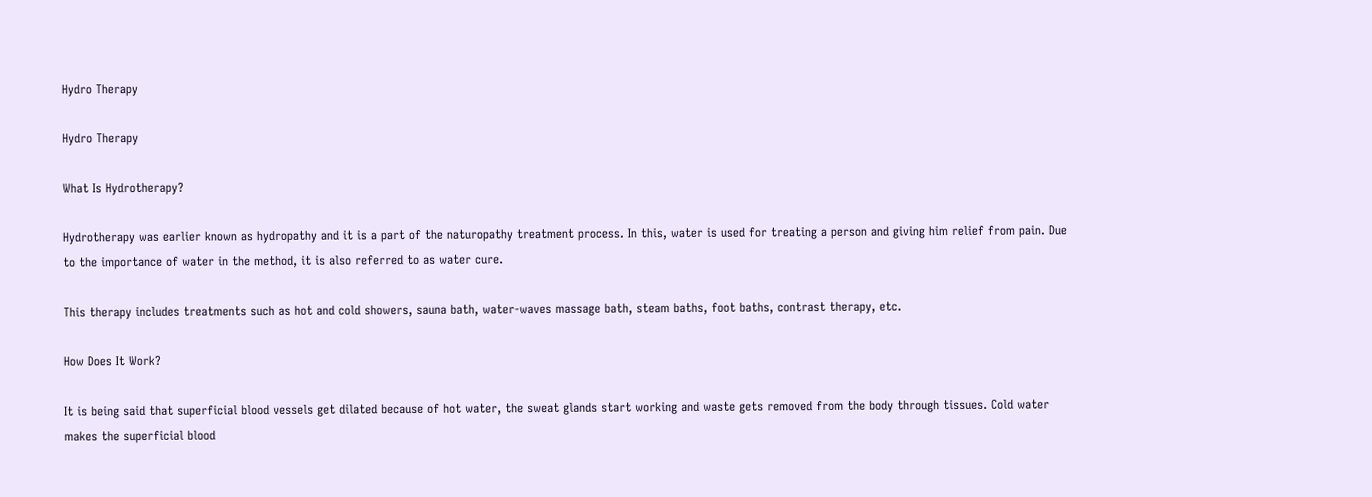Hydro Therapy

Hydro Therapy

What Is Hydrotherapy?

Hydrotherapy was earlier known as hydropathy and it is a part of the naturopathy treatment process. In this, water is used for treating a person and giving him relief from pain. Due to the importance of water in the method, it is also referred to as water cure.

This therapy includes treatments such as hot and cold showers, sauna bath, water-waves massage bath, steam baths, foot baths, contrast therapy, etc.

How Does It Work?

It is being said that superficial blood vessels get dilated because of hot water, the sweat glands start working and waste gets removed from the body through tissues. Cold water makes the superficial blood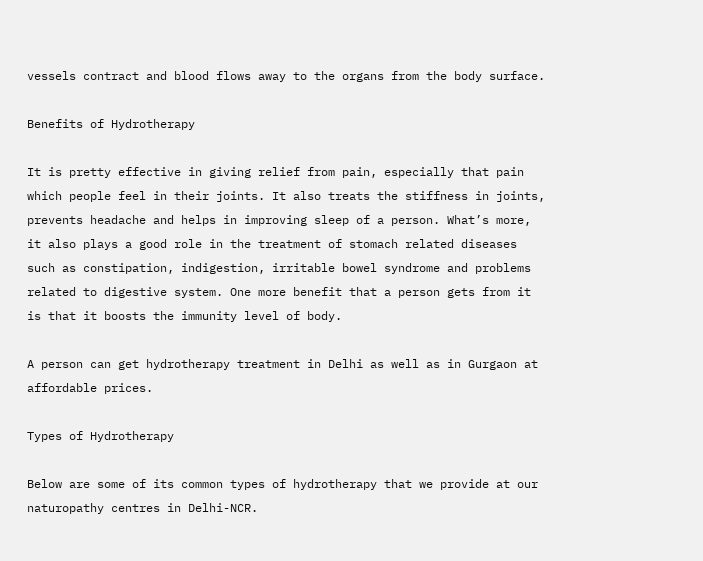vessels contract and blood flows away to the organs from the body surface.

Benefits of Hydrotherapy

It is pretty effective in giving relief from pain, especially that pain which people feel in their joints. It also treats the stiffness in joints, prevents headache and helps in improving sleep of a person. What’s more, it also plays a good role in the treatment of stomach related diseases such as constipation, indigestion, irritable bowel syndrome and problems related to digestive system. One more benefit that a person gets from it is that it boosts the immunity level of body.

A person can get hydrotherapy treatment in Delhi as well as in Gurgaon at affordable prices.

Types of Hydrotherapy

Below are some of its common types of hydrotherapy that we provide at our naturopathy centres in Delhi-NCR.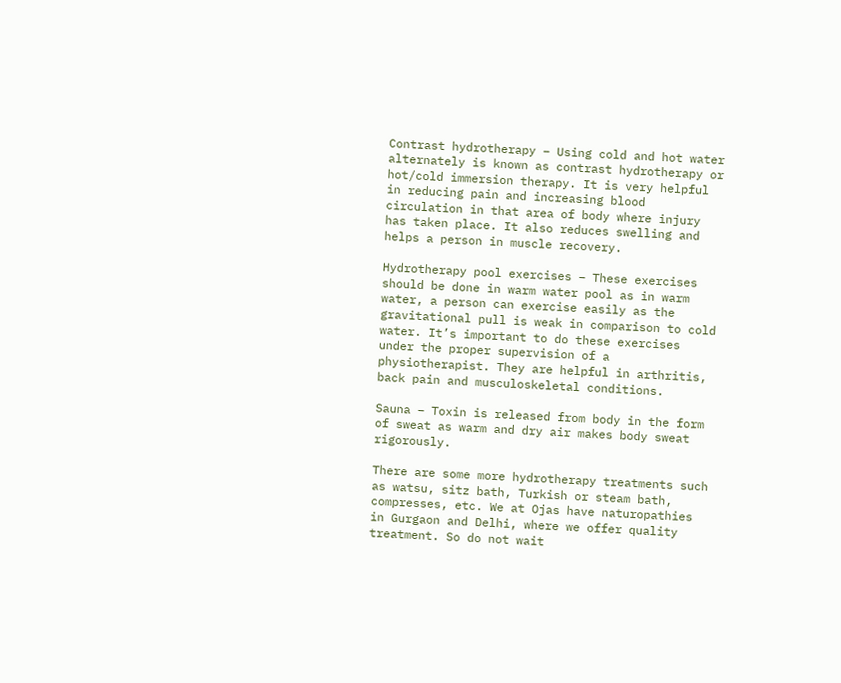Contrast hydrotherapy – Using cold and hot water alternately is known as contrast hydrotherapy or hot/cold immersion therapy. It is very helpful in reducing pain and increasing blood circulation in that area of body where injury has taken place. It also reduces swelling and helps a person in muscle recovery.

Hydrotherapy pool exercises – These exercises should be done in warm water pool as in warm water, a person can exercise easily as the gravitational pull is weak in comparison to cold water. It’s important to do these exercises under the proper supervision of a physiotherapist. They are helpful in arthritis, back pain and musculoskeletal conditions.

Sauna – Toxin is released from body in the form of sweat as warm and dry air makes body sweat rigorously.

There are some more hydrotherapy treatments such as watsu, sitz bath, Turkish or steam bath, compresses, etc. We at Ojas have naturopathies in Gurgaon and Delhi, where we offer quality treatment. So do not wait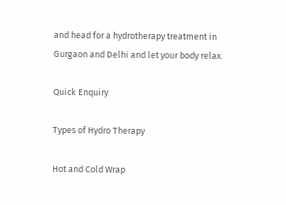and head for a hydrotherapy treatment in Gurgaon and Delhi and let your body relax.

Quick Enquiry

Types of Hydro Therapy

Hot and Cold Wrap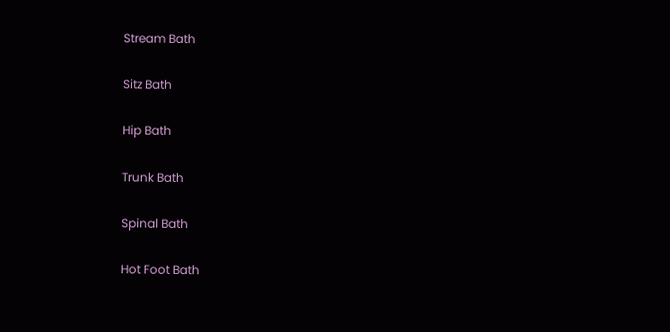Stream Bath

Sitz Bath

Hip Bath

Trunk Bath

Spinal Bath

Hot Foot Bath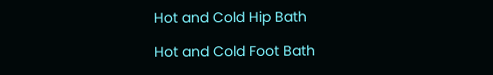Hot and Cold Hip Bath

Hot and Cold Foot Bath